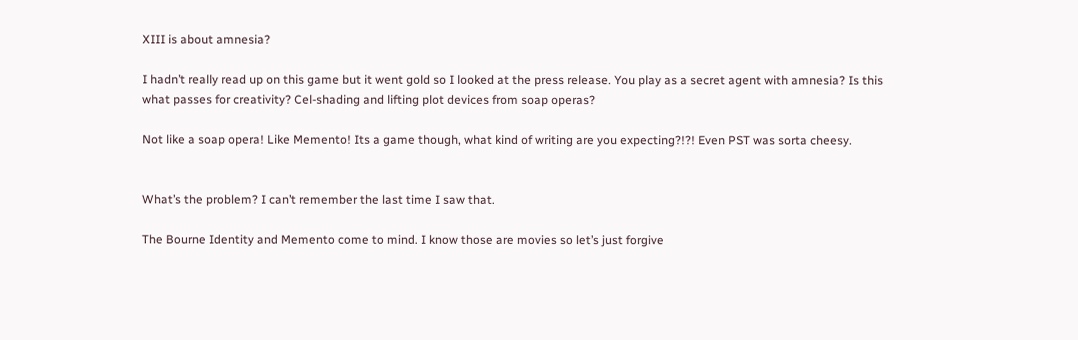XIII is about amnesia?

I hadn’t really read up on this game but it went gold so I looked at the press release. You play as a secret agent with amnesia? Is this what passes for creativity? Cel-shading and lifting plot devices from soap operas?

Not like a soap opera! Like Memento! Its a game though, what kind of writing are you expecting?!?! Even PST was sorta cheesy.


What’s the problem? I can’t remember the last time I saw that.

The Bourne Identity and Memento come to mind. I know those are movies so let’s just forgive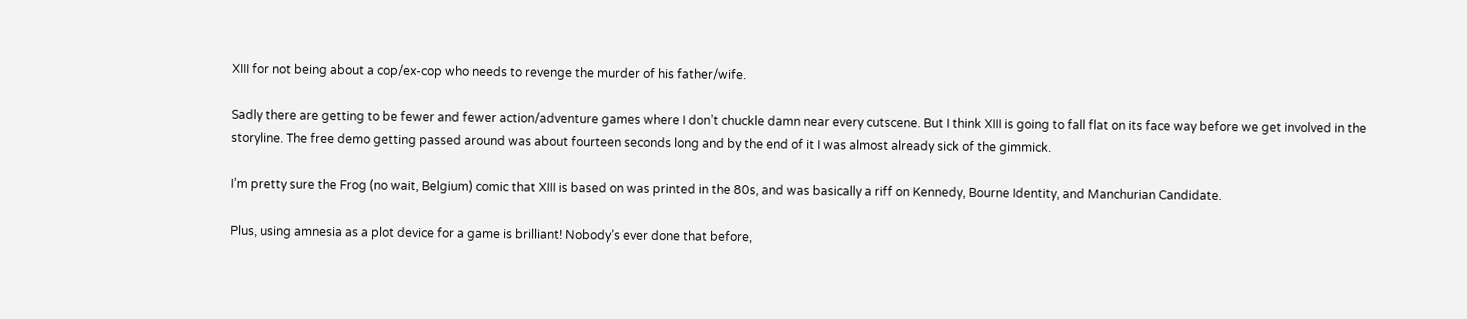XIII for not being about a cop/ex-cop who needs to revenge the murder of his father/wife.

Sadly there are getting to be fewer and fewer action/adventure games where I don’t chuckle damn near every cutscene. But I think XIII is going to fall flat on its face way before we get involved in the storyline. The free demo getting passed around was about fourteen seconds long and by the end of it I was almost already sick of the gimmick.

I’m pretty sure the Frog (no wait, Belgium) comic that XIII is based on was printed in the 80s, and was basically a riff on Kennedy, Bourne Identity, and Manchurian Candidate.

Plus, using amnesia as a plot device for a game is brilliant! Nobody’s ever done that before,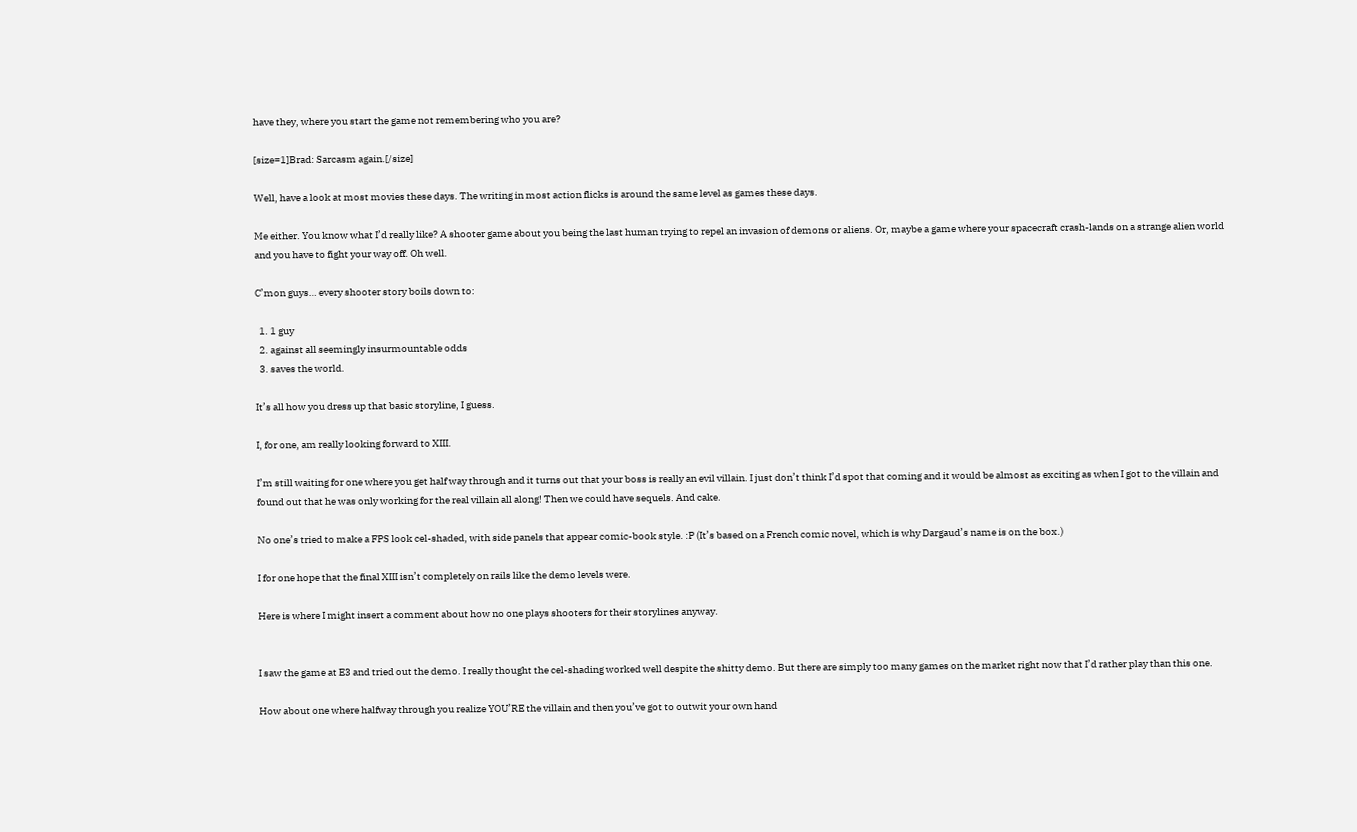have they, where you start the game not remembering who you are?

[size=1]Brad: Sarcasm again.[/size]

Well, have a look at most movies these days. The writing in most action flicks is around the same level as games these days.

Me either. You know what I’d really like? A shooter game about you being the last human trying to repel an invasion of demons or aliens. Or, maybe a game where your spacecraft crash-lands on a strange alien world and you have to fight your way off. Oh well.

C’mon guys… every shooter story boils down to:

  1. 1 guy
  2. against all seemingly insurmountable odds
  3. saves the world.

It’s all how you dress up that basic storyline, I guess.

I, for one, am really looking forward to XIII.

I’m still waiting for one where you get half way through and it turns out that your boss is really an evil villain. I just don’t think I’d spot that coming and it would be almost as exciting as when I got to the villain and found out that he was only working for the real villain all along! Then we could have sequels. And cake.

No one’s tried to make a FPS look cel-shaded, with side panels that appear comic-book style. :P (It’s based on a French comic novel, which is why Dargaud’s name is on the box.)

I for one hope that the final XIII isn’t completely on rails like the demo levels were.

Here is where I might insert a comment about how no one plays shooters for their storylines anyway.


I saw the game at E3 and tried out the demo. I really thought the cel-shading worked well despite the shitty demo. But there are simply too many games on the market right now that I’d rather play than this one.

How about one where halfway through you realize YOU’RE the villain and then you’ve got to outwit your own hand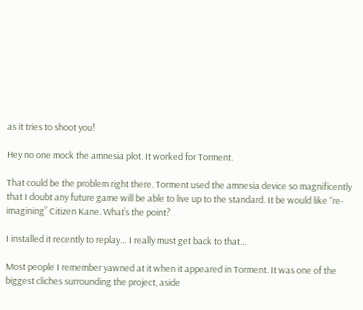as it tries to shoot you!

Hey no one mock the amnesia plot. It worked for Torment.

That could be the problem right there. Torment used the amnesia device so magnificently that I doubt any future game will be able to live up to the standard. It be would like “re-imagining” Citizen Kane. What’s the point?

I installed it recently to replay… I really must get back to that…

Most people I remember yawned at it when it appeared in Torment. It was one of the biggest cliches surrounding the project, aside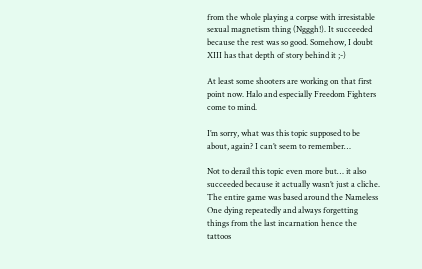from the whole playing a corpse with irresistable sexual magnetism thing (Ngggh!). It succeeded because the rest was so good. Somehow, I doubt XIII has that depth of story behind it ;-)

At least some shooters are working on that first point now. Halo and especially Freedom Fighters come to mind.

I’m sorry, what was this topic supposed to be about, again? I can’t seem to remember…

Not to derail this topic even more but… it also succeeded because it actually wasn’t just a cliche. The entire game was based around the Nameless One dying repeatedly and always forgetting things from the last incarnation hence the tattoos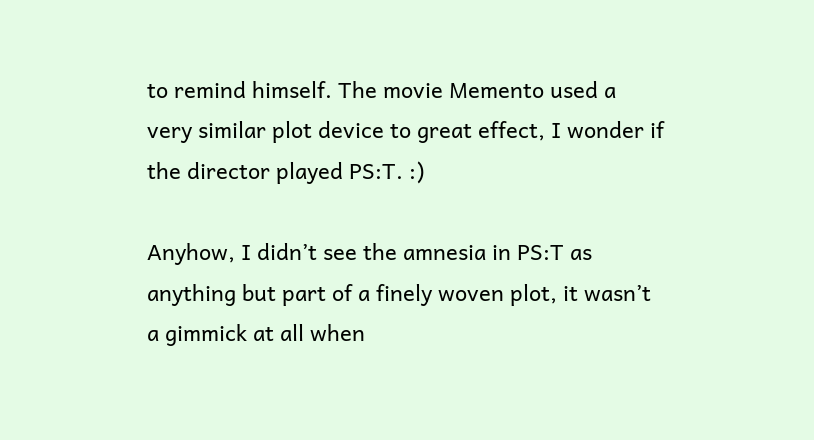to remind himself. The movie Memento used a very similar plot device to great effect, I wonder if the director played PS:T. :)

Anyhow, I didn’t see the amnesia in PS:T as anything but part of a finely woven plot, it wasn’t a gimmick at all when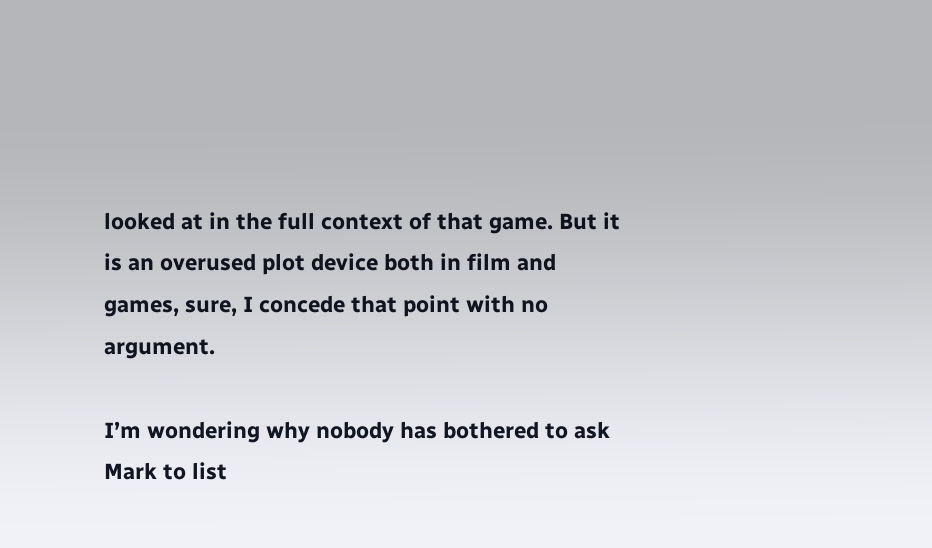looked at in the full context of that game. But it is an overused plot device both in film and games, sure, I concede that point with no argument.

I’m wondering why nobody has bothered to ask Mark to list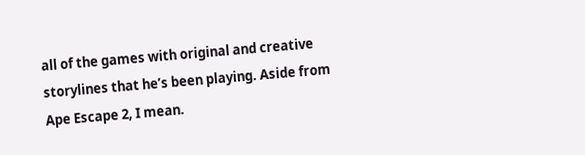all of the games with original and creative storylines that he’s been playing. Aside from Ape Escape 2, I mean.